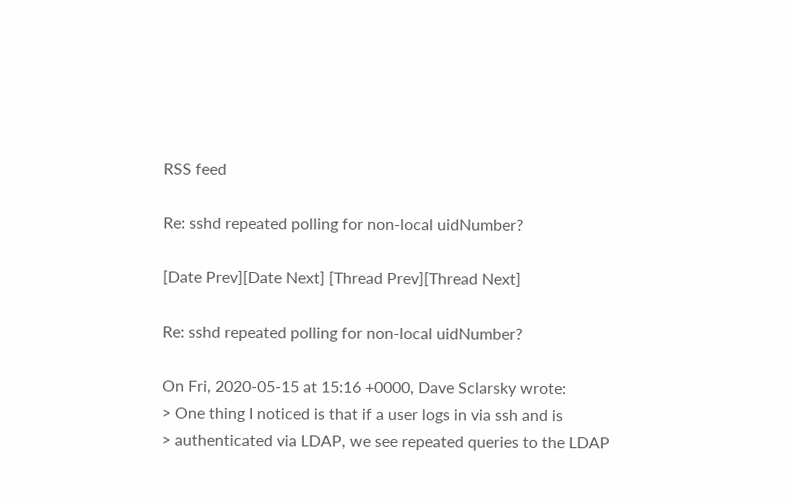RSS feed

Re: sshd repeated polling for non-local uidNumber?

[Date Prev][Date Next] [Thread Prev][Thread Next]

Re: sshd repeated polling for non-local uidNumber?

On Fri, 2020-05-15 at 15:16 +0000, Dave Sclarsky wrote:
> One thing I noticed is that if a user logs in via ssh and is
> authenticated via LDAP, we see repeated queries to the LDAP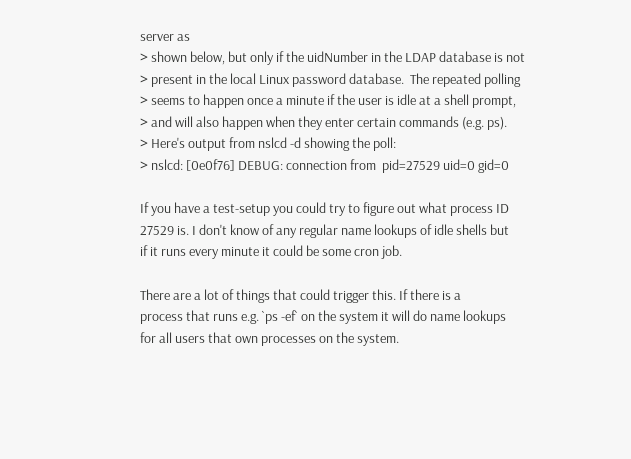server as
> shown below, but only if the uidNumber in the LDAP database is not
> present in the local Linux password database.  The repeated polling
> seems to happen once a minute if the user is idle at a shell prompt,
> and will also happen when they enter certain commands (e.g. ps).
> Here's output from nslcd -d showing the poll:
> nslcd: [0e0f76] DEBUG: connection from  pid=27529 uid=0 gid=0

If you have a test-setup you could try to figure out what process ID
27529 is. I don't know of any regular name lookups of idle shells but
if it runs every minute it could be some cron job.

There are a lot of things that could trigger this. If there is a
process that runs e.g. `ps -ef` on the system it will do name lookups
for all users that own processes on the system.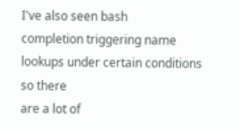I've also seen bash
completion triggering name lookups under certain conditions so there
are a lot of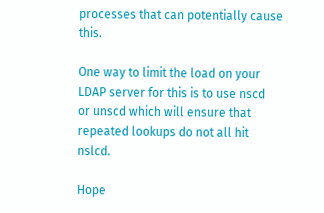processes that can potentially cause this.

One way to limit the load on your LDAP server for this is to use nscd
or unscd which will ensure that repeated lookups do not all hit nslcd.

Hope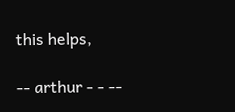this helps,

-- arthur - - --